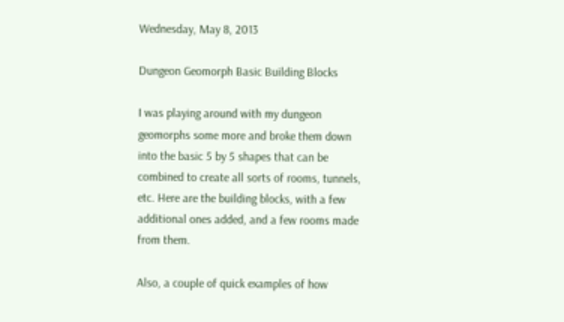Wednesday, May 8, 2013

Dungeon Geomorph Basic Building Blocks

I was playing around with my dungeon geomorphs some more and broke them down into the basic 5 by 5 shapes that can be combined to create all sorts of rooms, tunnels, etc. Here are the building blocks, with a few additional ones added, and a few rooms made from them.

Also, a couple of quick examples of how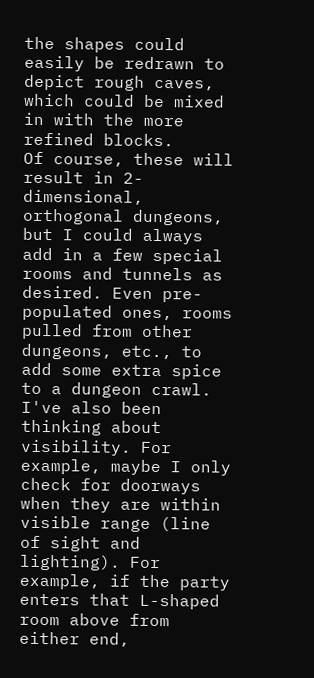the shapes could easily be redrawn to depict rough caves, which could be mixed in with the more refined blocks.
Of course, these will result in 2-dimensional, orthogonal dungeons, but I could always add in a few special rooms and tunnels as desired. Even pre-populated ones, rooms pulled from other dungeons, etc., to add some extra spice to a dungeon crawl.
I've also been thinking about visibility. For example, maybe I only check for doorways when they are within visible range (line of sight and lighting). For example, if the party enters that L-shaped room above from either end,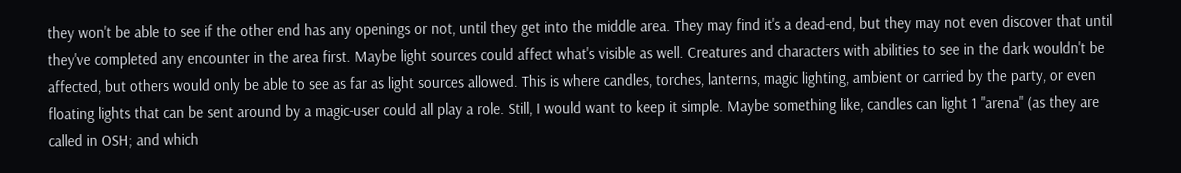they won't be able to see if the other end has any openings or not, until they get into the middle area. They may find it's a dead-end, but they may not even discover that until they've completed any encounter in the area first. Maybe light sources could affect what's visible as well. Creatures and characters with abilities to see in the dark wouldn't be affected, but others would only be able to see as far as light sources allowed. This is where candles, torches, lanterns, magic lighting, ambient or carried by the party, or even floating lights that can be sent around by a magic-user could all play a role. Still, I would want to keep it simple. Maybe something like, candles can light 1 "arena" (as they are called in OSH; and which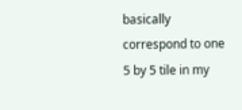basically correspond to one 5 by 5 tile in my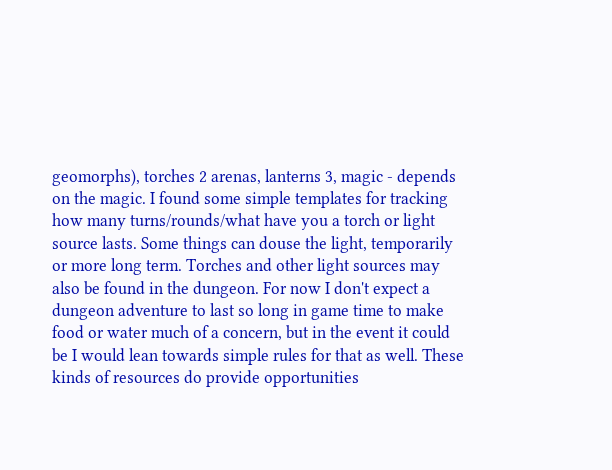geomorphs), torches 2 arenas, lanterns 3, magic - depends on the magic. I found some simple templates for tracking how many turns/rounds/what have you a torch or light source lasts. Some things can douse the light, temporarily or more long term. Torches and other light sources may also be found in the dungeon. For now I don't expect a dungeon adventure to last so long in game time to make food or water much of a concern, but in the event it could be I would lean towards simple rules for that as well. These kinds of resources do provide opportunities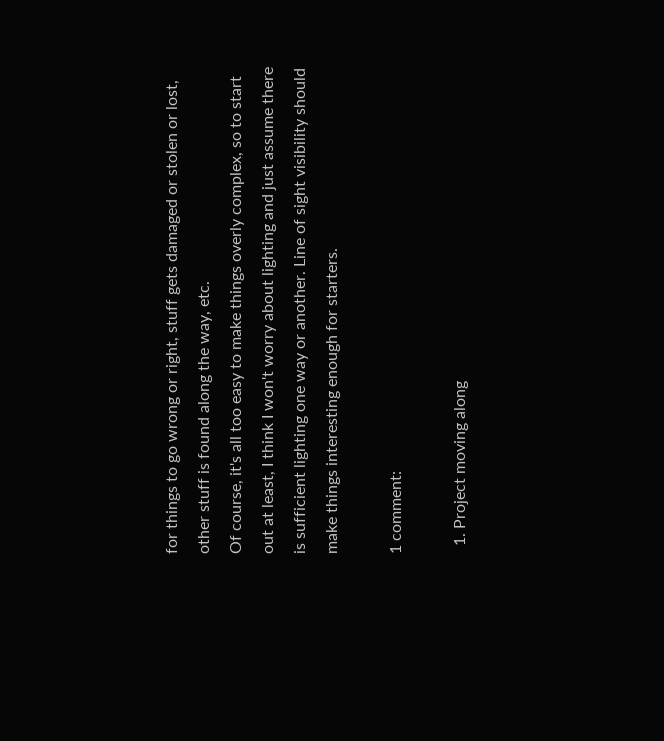for things to go wrong or right, stuff gets damaged or stolen or lost, other stuff is found along the way, etc.
Of course, it's all too easy to make things overly complex, so to start out at least, I think I won't worry about lighting and just assume there is sufficient lighting one way or another. Line of sight visibility should make things interesting enough for starters.

1 comment:

  1. Project moving along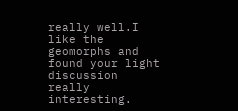really well.I like the geomorphs and found your light discussion really interesting.